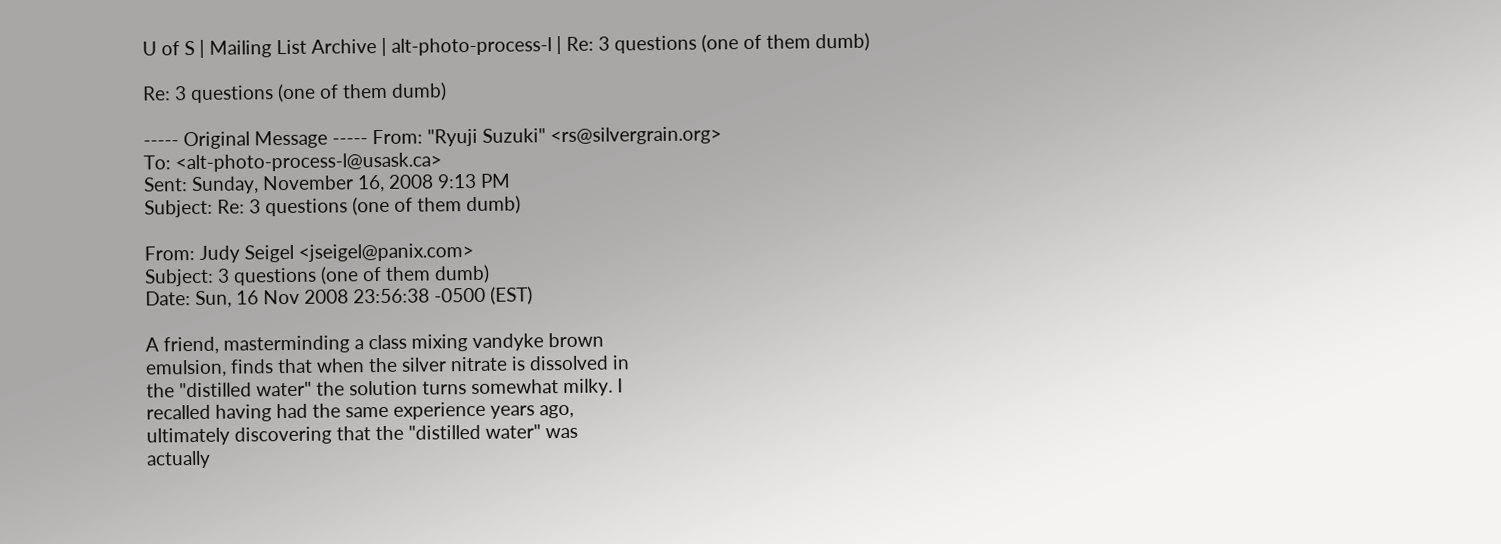U of S | Mailing List Archive | alt-photo-process-l | Re: 3 questions (one of them dumb)

Re: 3 questions (one of them dumb)

----- Original Message ----- From: "Ryuji Suzuki" <rs@silvergrain.org>
To: <alt-photo-process-l@usask.ca>
Sent: Sunday, November 16, 2008 9:13 PM
Subject: Re: 3 questions (one of them dumb)

From: Judy Seigel <jseigel@panix.com>
Subject: 3 questions (one of them dumb)
Date: Sun, 16 Nov 2008 23:56:38 -0500 (EST)

A friend, masterminding a class mixing vandyke brown
emulsion, finds that when the silver nitrate is dissolved in
the "distilled water" the solution turns somewhat milky. I
recalled having had the same experience years ago,
ultimately discovering that the "distilled water" was
actually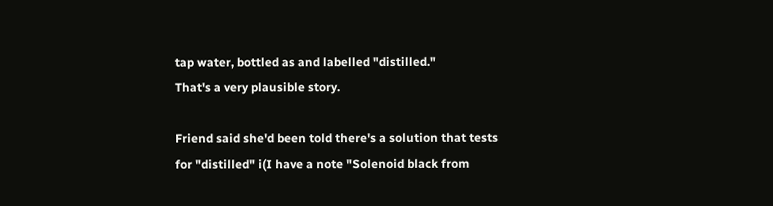tap water, bottled as and labelled "distilled."
That's a very plausible story.

Friend said she'd been told there's a solution that tests
for "distilled" i(I have a note "Solenoid black from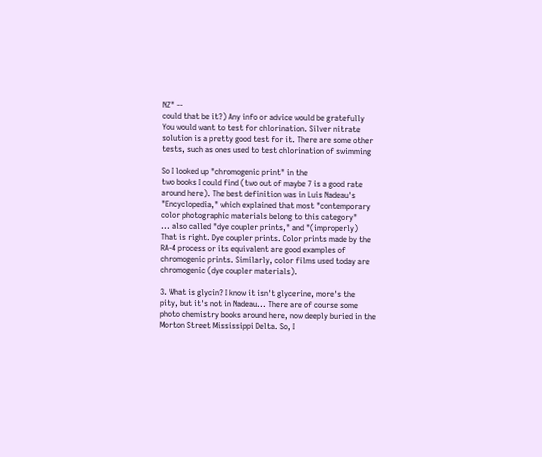NZ" --
could that be it?) Any info or advice would be gratefully
You would want to test for chlorination. Silver nitrate
solution is a pretty good test for it. There are some other
tests, such as ones used to test chlorination of swimming

So I looked up "chromogenic print" in the
two books I could find (two out of maybe 7 is a good rate
around here). The best definition was in Luis Nadeau's
"Encyclopedia," which explained that most "contemporary
color photographic materials belong to this category"
... also called "dye coupler prints," and "(improperly)
That is right. Dye coupler prints. Color prints made by the
RA-4 process or its equivalent are good examples of
chromogenic prints. Similarly, color films used today are
chromogenic (dye coupler materials).

3. What is glycin? I know it isn't glycerine, more's the
pity, but it's not in Nadeau... There are of course some
photo chemistry books around here, now deeply buried in the
Morton Street Mississippi Delta. So, I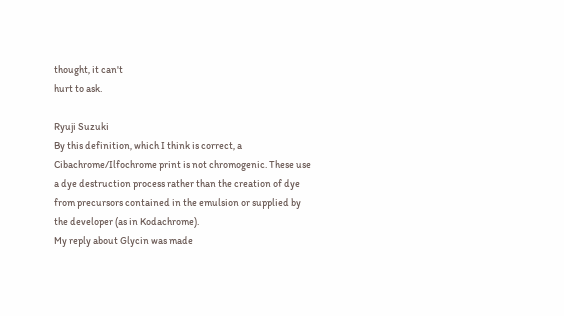thought, it can't
hurt to ask.

Ryuji Suzuki
By this definition, which I think is correct, a Cibachrome/Ilfochrome print is not chromogenic. These use a dye destruction process rather than the creation of dye from precursors contained in the emulsion or supplied by the developer (as in Kodachrome).
My reply about Glycin was made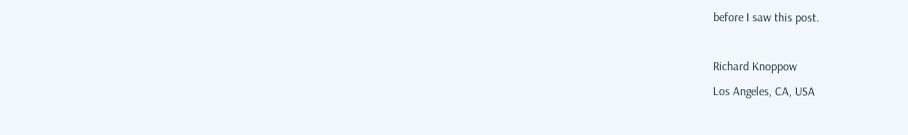before I saw this post.

Richard Knoppow
Los Angeles, CA, USA